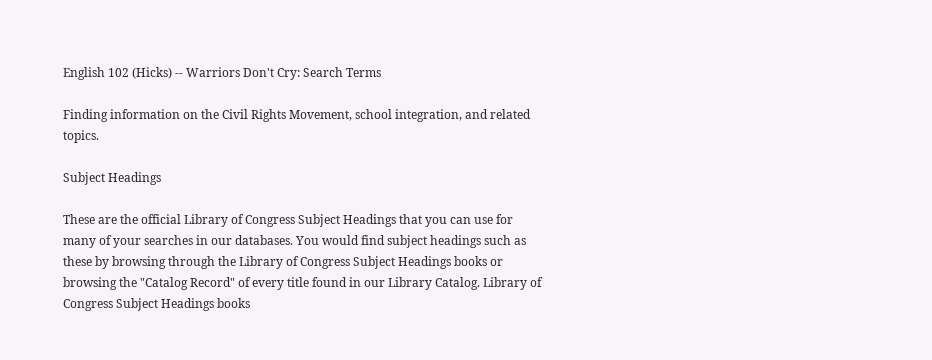English 102 (Hicks) -- Warriors Don't Cry: Search Terms

Finding information on the Civil Rights Movement, school integration, and related topics.

Subject Headings

These are the official Library of Congress Subject Headings that you can use for many of your searches in our databases. You would find subject headings such as these by browsing through the Library of Congress Subject Headings books or browsing the "Catalog Record" of every title found in our Library Catalog. Library of Congress Subject Headings books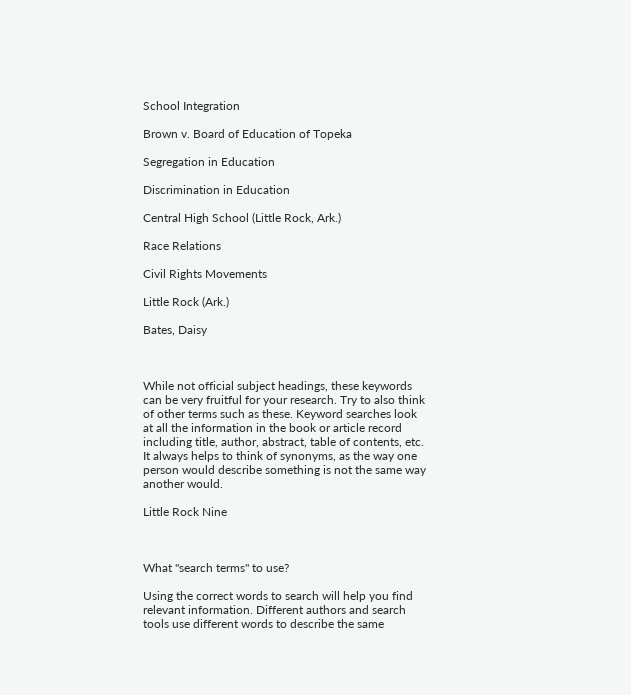School Integration

Brown v. Board of Education of Topeka

Segregation in Education

Discrimination in Education

Central High School (Little Rock, Ark.)

Race Relations

Civil Rights Movements

Little Rock (Ark.)

Bates, Daisy



While not official subject headings, these keywords can be very fruitful for your research. Try to also think of other terms such as these. Keyword searches look at all the information in the book or article record including title, author, abstract, table of contents, etc. It always helps to think of synonyms, as the way one person would describe something is not the same way another would.

Little Rock Nine



What "search terms" to use?

Using the correct words to search will help you find relevant information. Different authors and search tools use different words to describe the same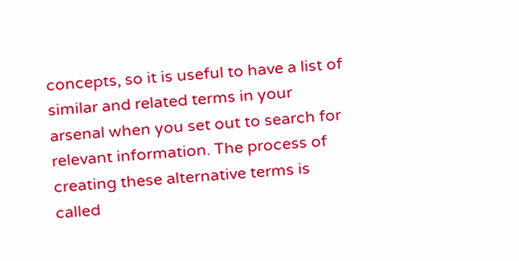concepts, so it is useful to have a list of similar and related terms in your arsenal when you set out to search for relevant information. The process of creating these alternative terms is called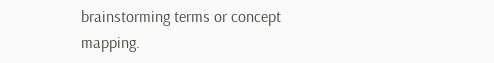brainstorming terms or concept mapping.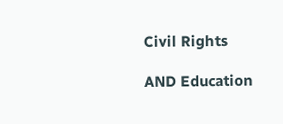Civil Rights

AND Education